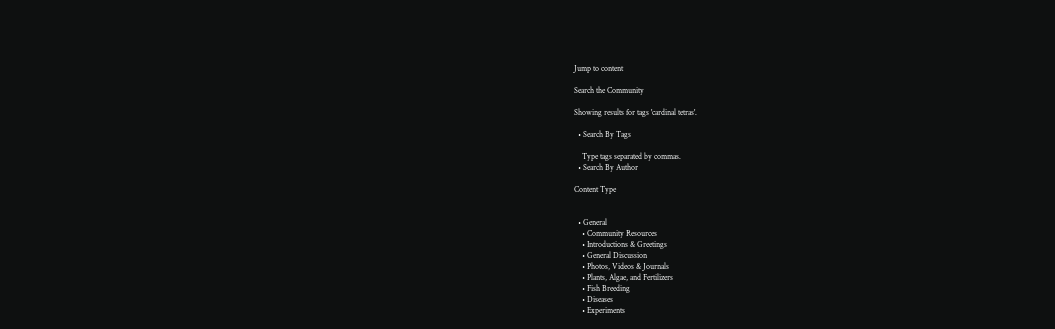Jump to content

Search the Community

Showing results for tags 'cardinal tetras'.

  • Search By Tags

    Type tags separated by commas.
  • Search By Author

Content Type


  • General
    • Community Resources
    • Introductions & Greetings
    • General Discussion
    • Photos, Videos & Journals
    • Plants, Algae, and Fertilizers
    • Fish Breeding
    • Diseases
    • Experiments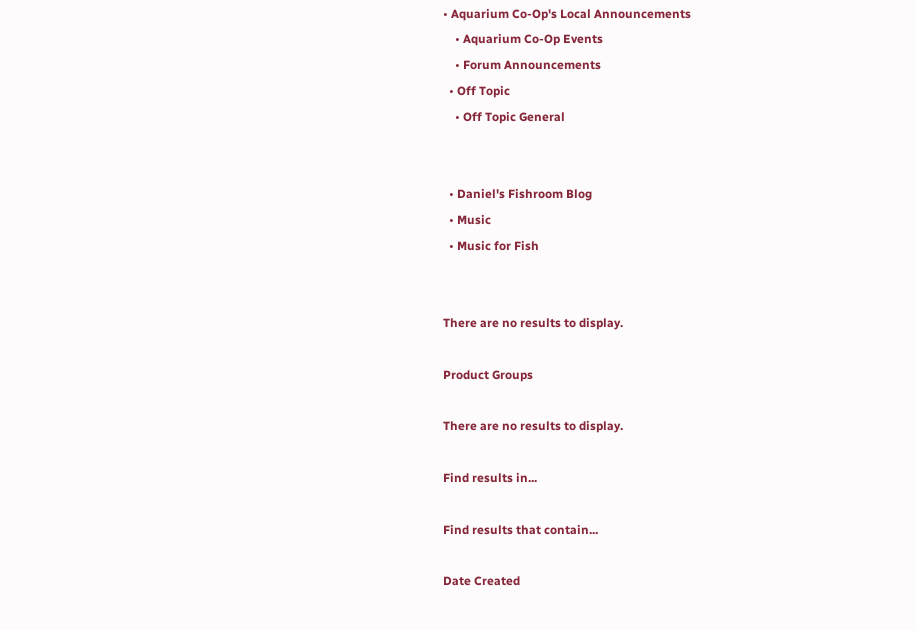• Aquarium Co-Op's Local Announcements
    • Aquarium Co-Op Events
    • Forum Announcements
  • Off Topic
    • Off Topic General


  • Daniel's Fishroom Blog
  • Music
  • Music for Fish


There are no results to display.

Product Groups

There are no results to display.

Find results in...

Find results that contain...

Date Created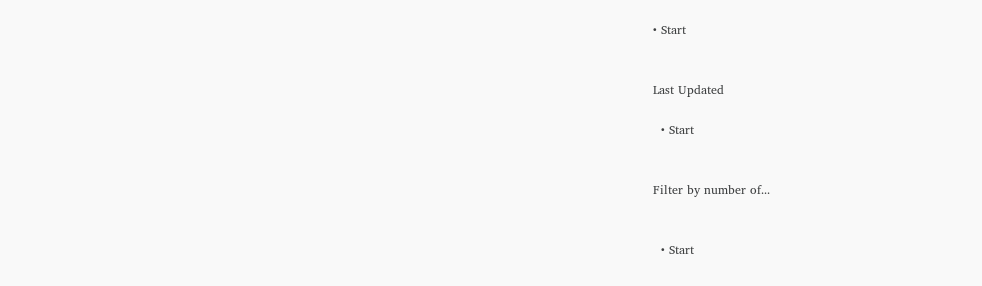• Start


Last Updated

  • Start


Filter by number of...


  • Start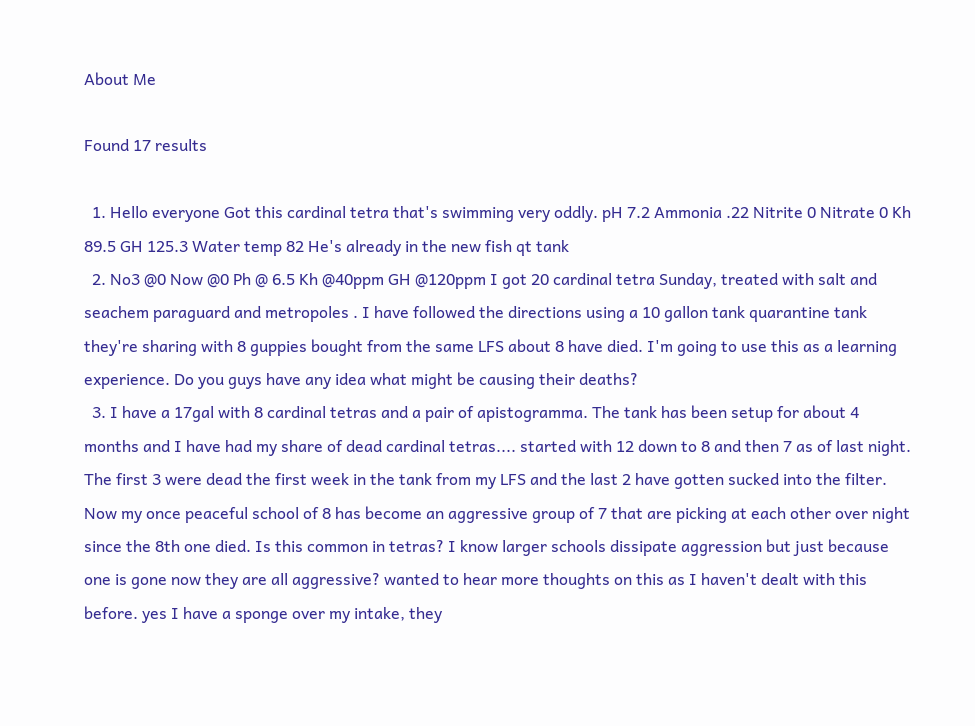About Me

Found 17 results

  1. Hello everyone Got this cardinal tetra that's swimming very oddly. pH 7.2 Ammonia .22 Nitrite 0 Nitrate 0 Kh 89.5 GH 125.3 Water temp 82 He's already in the new fish qt tank
  2. No3 @0 Now @0 Ph @ 6.5 Kh @40ppm GH @120ppm I got 20 cardinal tetra Sunday, treated with salt and seachem paraguard and metropoles . I have followed the directions using a 10 gallon tank quarantine tank they're sharing with 8 guppies bought from the same LFS about 8 have died. I'm going to use this as a learning experience. Do you guys have any idea what might be causing their deaths?
  3. I have a 17gal with 8 cardinal tetras and a pair of apistogramma. The tank has been setup for about 4 months and I have had my share of dead cardinal tetras.... started with 12 down to 8 and then 7 as of last night. The first 3 were dead the first week in the tank from my LFS and the last 2 have gotten sucked into the filter. Now my once peaceful school of 8 has become an aggressive group of 7 that are picking at each other over night since the 8th one died. Is this common in tetras? I know larger schools dissipate aggression but just because one is gone now they are all aggressive? wanted to hear more thoughts on this as I haven't dealt with this before. yes I have a sponge over my intake, they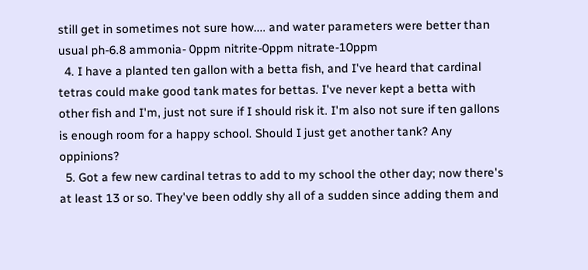still get in sometimes not sure how.... and water parameters were better than usual ph-6.8 ammonia- 0ppm nitrite-0ppm nitrate-10ppm
  4. I have a planted ten gallon with a betta fish, and I've heard that cardinal tetras could make good tank mates for bettas. I've never kept a betta with other fish and I'm, just not sure if I should risk it. I'm also not sure if ten gallons is enough room for a happy school. Should I just get another tank? Any oppinions?
  5. Got a few new cardinal tetras to add to my school the other day; now there's at least 13 or so. They've been oddly shy all of a sudden since adding them and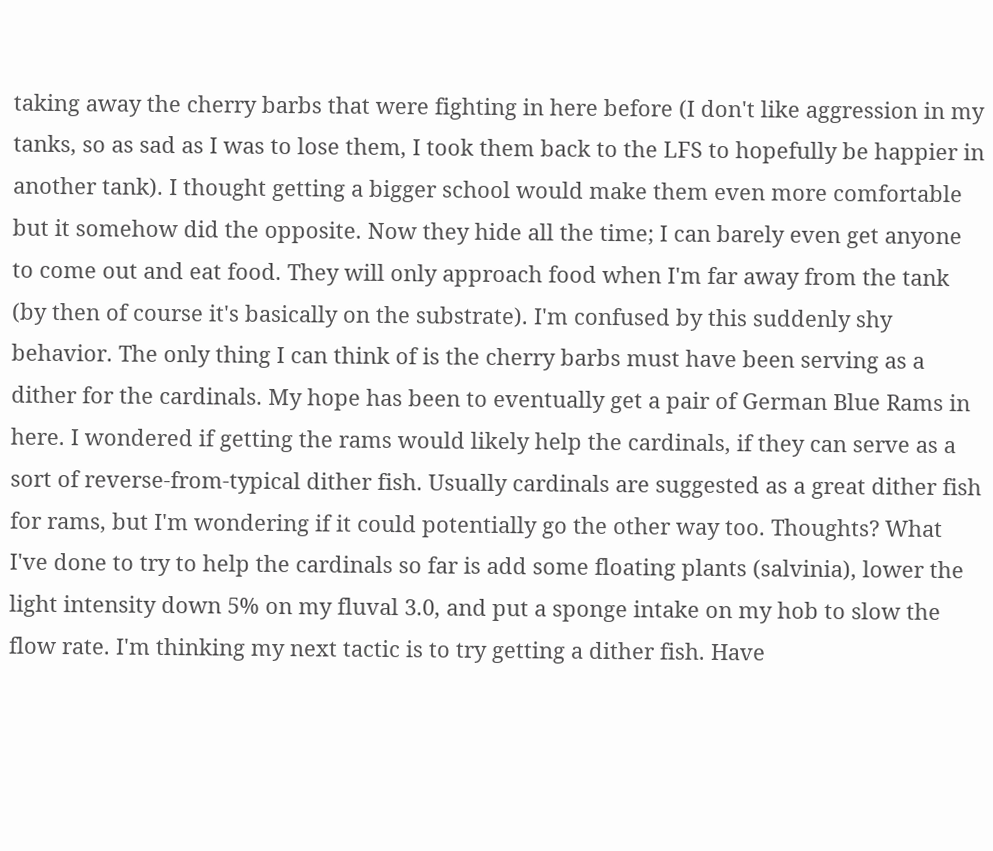taking away the cherry barbs that were fighting in here before (I don't like aggression in my tanks, so as sad as I was to lose them, I took them back to the LFS to hopefully be happier in another tank). I thought getting a bigger school would make them even more comfortable but it somehow did the opposite. Now they hide all the time; I can barely even get anyone to come out and eat food. They will only approach food when I'm far away from the tank (by then of course it's basically on the substrate). I'm confused by this suddenly shy behavior. The only thing I can think of is the cherry barbs must have been serving as a dither for the cardinals. My hope has been to eventually get a pair of German Blue Rams in here. I wondered if getting the rams would likely help the cardinals, if they can serve as a sort of reverse-from-typical dither fish. Usually cardinals are suggested as a great dither fish for rams, but I'm wondering if it could potentially go the other way too. Thoughts? What I've done to try to help the cardinals so far is add some floating plants (salvinia), lower the light intensity down 5% on my fluval 3.0, and put a sponge intake on my hob to slow the flow rate. I'm thinking my next tactic is to try getting a dither fish. Have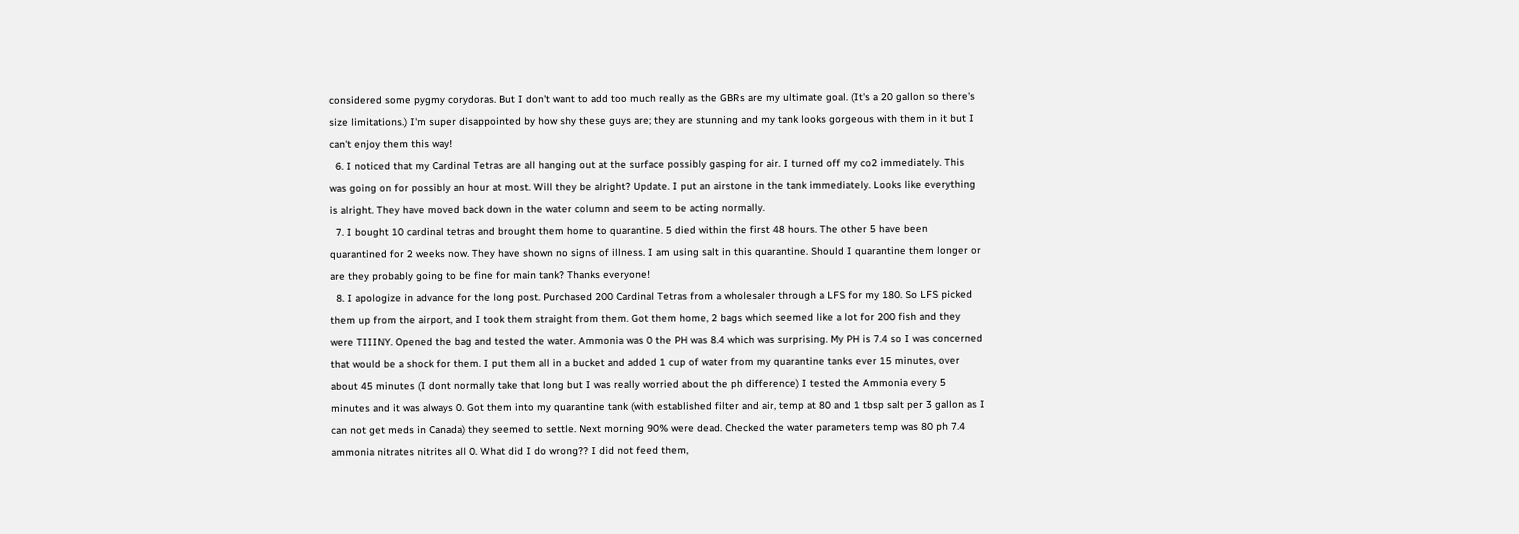considered some pygmy corydoras. But I don't want to add too much really as the GBRs are my ultimate goal. (It's a 20 gallon so there's size limitations.) I'm super disappointed by how shy these guys are; they are stunning and my tank looks gorgeous with them in it but I can't enjoy them this way!
  6. I noticed that my Cardinal Tetras are all hanging out at the surface possibly gasping for air. I turned off my co2 immediately. This was going on for possibly an hour at most. Will they be alright? Update. I put an airstone in the tank immediately. Looks like everything is alright. They have moved back down in the water column and seem to be acting normally.
  7. I bought 10 cardinal tetras and brought them home to quarantine. 5 died within the first 48 hours. The other 5 have been quarantined for 2 weeks now. They have shown no signs of illness. I am using salt in this quarantine. Should I quarantine them longer or are they probably going to be fine for main tank? Thanks everyone!
  8. I apologize in advance for the long post. Purchased 200 Cardinal Tetras from a wholesaler through a LFS for my 180. So LFS picked them up from the airport, and I took them straight from them. Got them home, 2 bags which seemed like a lot for 200 fish and they were TIIINY. Opened the bag and tested the water. Ammonia was 0 the PH was 8.4 which was surprising. My PH is 7.4 so I was concerned that would be a shock for them. I put them all in a bucket and added 1 cup of water from my quarantine tanks ever 15 minutes, over about 45 minutes (I dont normally take that long but I was really worried about the ph difference) I tested the Ammonia every 5 minutes and it was always 0. Got them into my quarantine tank (with established filter and air, temp at 80 and 1 tbsp salt per 3 gallon as I can not get meds in Canada) they seemed to settle. Next morning 90% were dead. Checked the water parameters temp was 80 ph 7.4 ammonia nitrates nitrites all 0. What did I do wrong?? I did not feed them,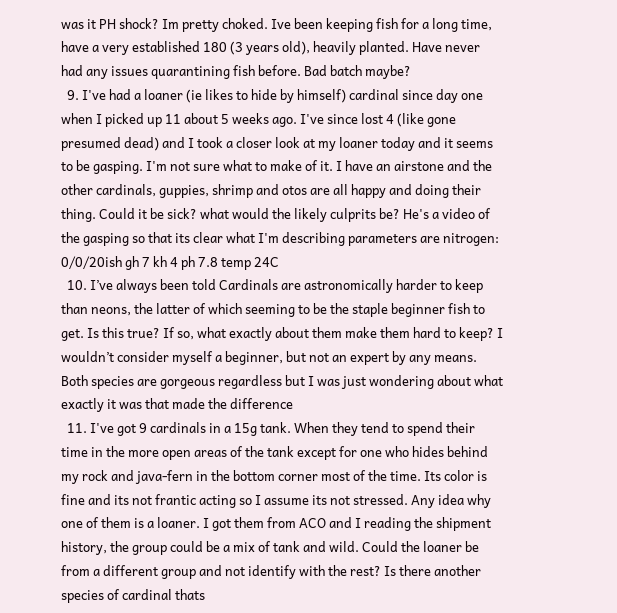was it PH shock? Im pretty choked. Ive been keeping fish for a long time, have a very established 180 (3 years old), heavily planted. Have never had any issues quarantining fish before. Bad batch maybe?
  9. I've had a loaner (ie likes to hide by himself) cardinal since day one when I picked up 11 about 5 weeks ago. I've since lost 4 (like gone presumed dead) and I took a closer look at my loaner today and it seems to be gasping. I'm not sure what to make of it. I have an airstone and the other cardinals, guppies, shrimp and otos are all happy and doing their thing. Could it be sick? what would the likely culprits be? He's a video of the gasping so that its clear what I'm describing parameters are nitrogen: 0/0/20ish gh 7 kh 4 ph 7.8 temp 24C
  10. I’ve always been told Cardinals are astronomically harder to keep than neons, the latter of which seeming to be the staple beginner fish to get. Is this true? If so, what exactly about them make them hard to keep? I wouldn’t consider myself a beginner, but not an expert by any means. Both species are gorgeous regardless but I was just wondering about what exactly it was that made the difference
  11. I've got 9 cardinals in a 15g tank. When they tend to spend their time in the more open areas of the tank except for one who hides behind my rock and java-fern in the bottom corner most of the time. Its color is fine and its not frantic acting so I assume its not stressed. Any idea why one of them is a loaner. I got them from ACO and I reading the shipment history, the group could be a mix of tank and wild. Could the loaner be from a different group and not identify with the rest? Is there another species of cardinal thats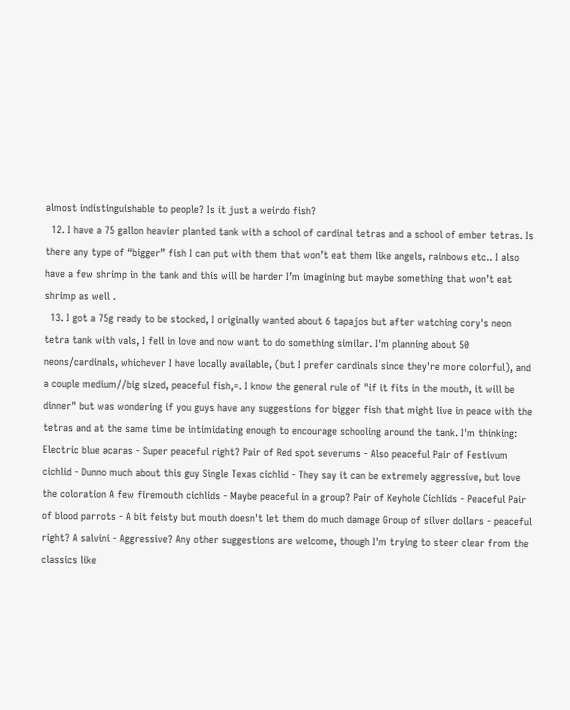almost indistinguishable to people? Is it just a weirdo fish?
  12. I have a 75 gallon heavier planted tank with a school of cardinal tetras and a school of ember tetras. Is there any type of “bigger” fish I can put with them that won’t eat them like angels, rainbows etc.. I also have a few shrimp in the tank and this will be harder I’m imagining but maybe something that won’t eat shrimp as well .
  13. I got a 75g ready to be stocked, I originally wanted about 6 tapajos but after watching cory's neon tetra tank with vals, I fell in love and now want to do something similar. I'm planning about 50 neons/cardinals, whichever I have locally available, (but I prefer cardinals since they're more colorful), and a couple medium//big sized, peaceful fish,=. I know the general rule of "if it fits in the mouth, it will be dinner" but was wondering if you guys have any suggestions for bigger fish that might live in peace with the tetras and at the same time be intimidating enough to encourage schooling around the tank. I'm thinking: Electric blue acaras - Super peaceful right? Pair of Red spot severums - Also peaceful Pair of Festivum cichlid - Dunno much about this guy Single Texas cichlid - They say it can be extremely aggressive, but love the coloration A few firemouth cichlids - Maybe peaceful in a group? Pair of Keyhole Cichlids - Peaceful Pair of blood parrots - A bit feisty but mouth doesn't let them do much damage Group of silver dollars - peaceful right? A salvini - Aggressive? Any other suggestions are welcome, though I'm trying to steer clear from the classics like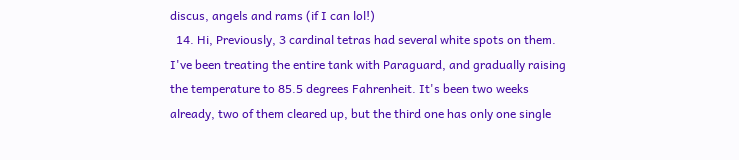discus, angels and rams (if I can lol!)
  14. Hi, Previously, 3 cardinal tetras had several white spots on them. I've been treating the entire tank with Paraguard, and gradually raising the temperature to 85.5 degrees Fahrenheit. It's been two weeks already, two of them cleared up, but the third one has only one single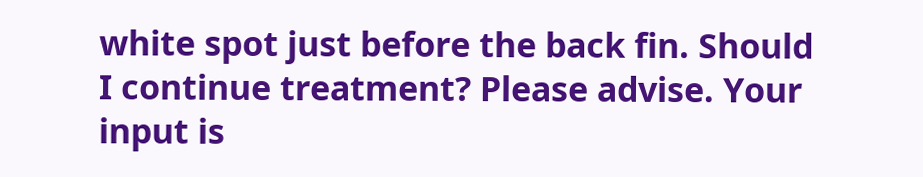white spot just before the back fin. Should I continue treatment? Please advise. Your input is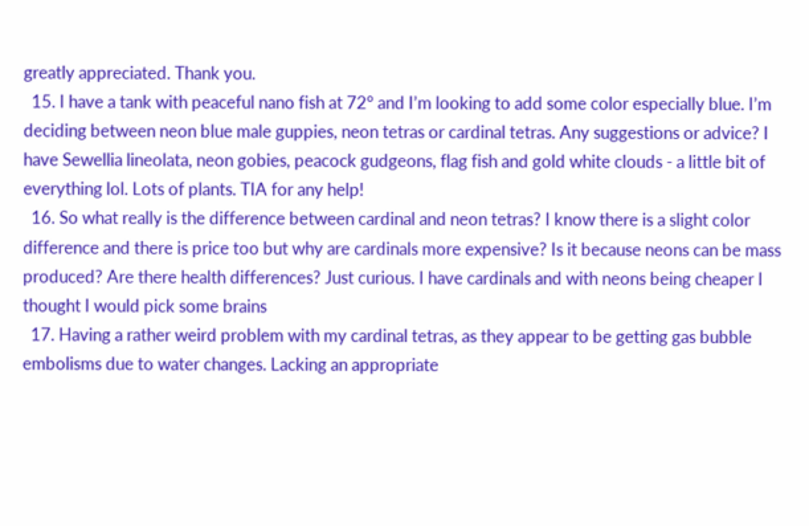greatly appreciated. Thank you.
  15. I have a tank with peaceful nano fish at 72° and I’m looking to add some color especially blue. I’m deciding between neon blue male guppies, neon tetras or cardinal tetras. Any suggestions or advice? I have Sewellia lineolata, neon gobies, peacock gudgeons, flag fish and gold white clouds - a little bit of everything lol. Lots of plants. TIA for any help!
  16. So what really is the difference between cardinal and neon tetras? I know there is a slight color difference and there is price too but why are cardinals more expensive? Is it because neons can be mass produced? Are there health differences? Just curious. I have cardinals and with neons being cheaper I thought I would pick some brains
  17. Having a rather weird problem with my cardinal tetras, as they appear to be getting gas bubble embolisms due to water changes. Lacking an appropriate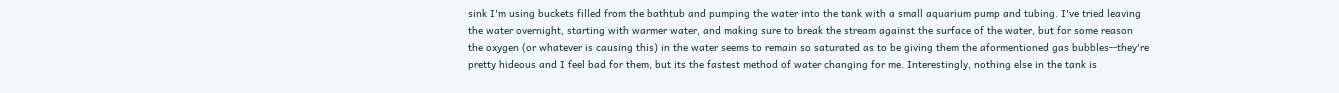sink I'm using buckets filled from the bathtub and pumping the water into the tank with a small aquarium pump and tubing. I've tried leaving the water overnight, starting with warmer water, and making sure to break the stream against the surface of the water, but for some reason the oxygen (or whatever is causing this) in the water seems to remain so saturated as to be giving them the aformentioned gas bubbles--they're pretty hideous and I feel bad for them, but its the fastest method of water changing for me. Interestingly, nothing else in the tank is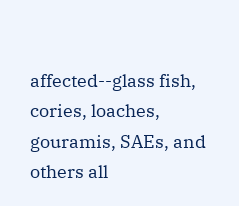affected--glass fish, cories, loaches, gouramis, SAEs, and others all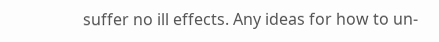suffer no ill effects. Any ideas for how to un-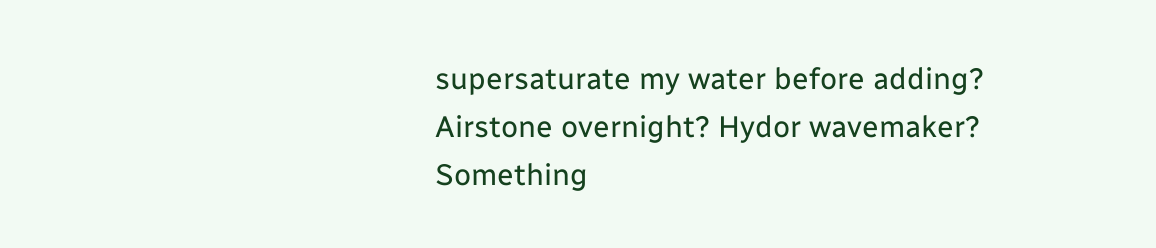supersaturate my water before adding? Airstone overnight? Hydor wavemaker? Something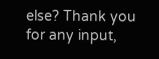else? Thank you for any input,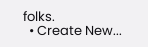folks.
  • Create New...